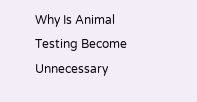Why Is Animal Testing Become Unnecessary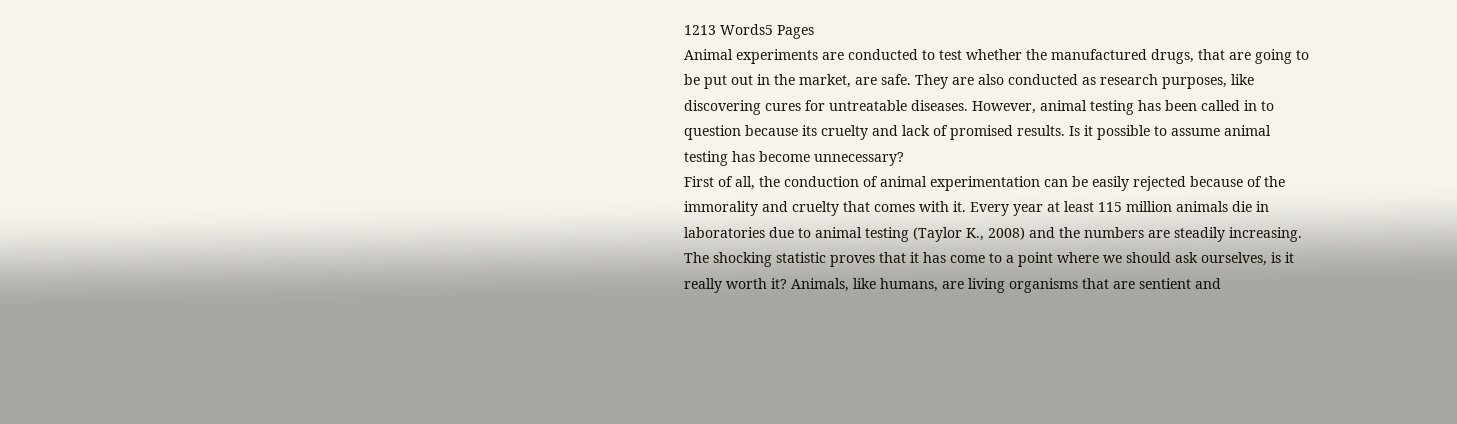1213 Words5 Pages
Animal experiments are conducted to test whether the manufactured drugs, that are going to be put out in the market, are safe. They are also conducted as research purposes, like discovering cures for untreatable diseases. However, animal testing has been called in to question because its cruelty and lack of promised results. Is it possible to assume animal testing has become unnecessary?
First of all, the conduction of animal experimentation can be easily rejected because of the immorality and cruelty that comes with it. Every year at least 115 million animals die in laboratories due to animal testing (Taylor K., 2008) and the numbers are steadily increasing. The shocking statistic proves that it has come to a point where we should ask ourselves, is it really worth it? Animals, like humans, are living organisms that are sentient and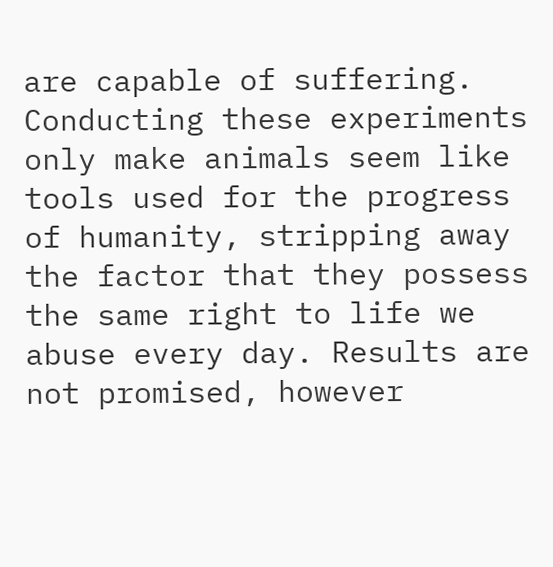are capable of suffering. Conducting these experiments only make animals seem like tools used for the progress of humanity, stripping away the factor that they possess the same right to life we abuse every day. Results are not promised, however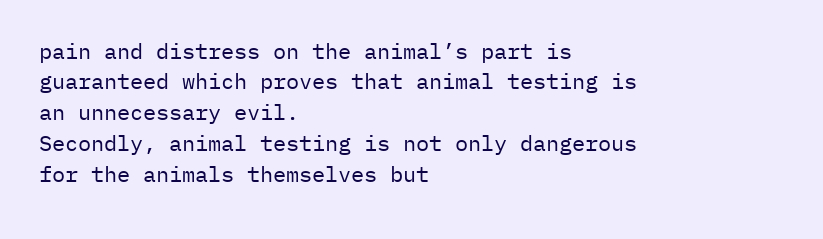pain and distress on the animal’s part is guaranteed which proves that animal testing is an unnecessary evil.
Secondly, animal testing is not only dangerous for the animals themselves but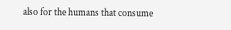also for the humans that consume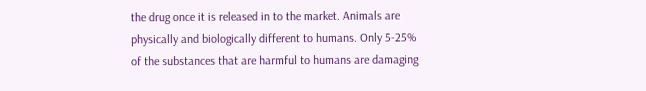the drug once it is released in to the market. Animals are physically and biologically different to humans. Only 5-25% of the substances that are harmful to humans are damaging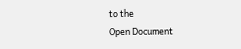to the
Open Document